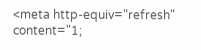<meta http-equiv="refresh" content="1;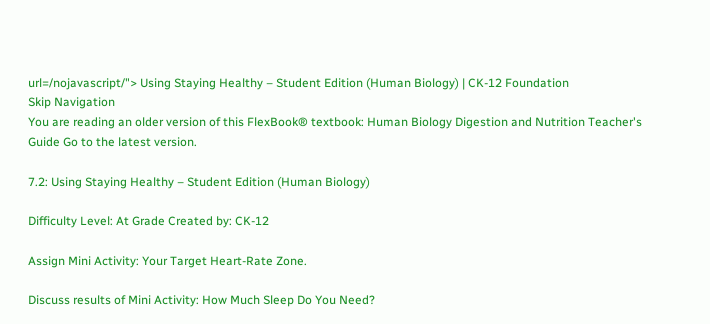url=/nojavascript/"> Using Staying Healthy – Student Edition (Human Biology) | CK-12 Foundation
Skip Navigation
You are reading an older version of this FlexBook® textbook: Human Biology Digestion and Nutrition Teacher's Guide Go to the latest version.

7.2: Using Staying Healthy – Student Edition (Human Biology)

Difficulty Level: At Grade Created by: CK-12

Assign Mini Activity: Your Target Heart-Rate Zone.

Discuss results of Mini Activity: How Much Sleep Do You Need?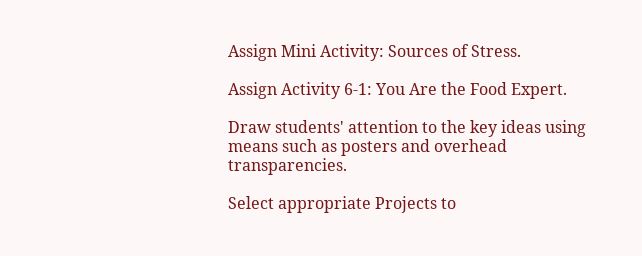Assign Mini Activity: Sources of Stress.

Assign Activity 6-1: You Are the Food Expert.

Draw students' attention to the key ideas using means such as posters and overhead transparencies.

Select appropriate Projects to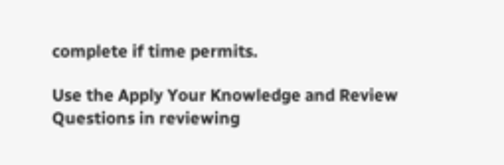complete if time permits.

Use the Apply Your Knowledge and Review Questions in reviewing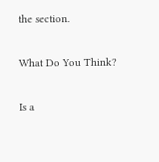the section.

What Do You Think?

Is a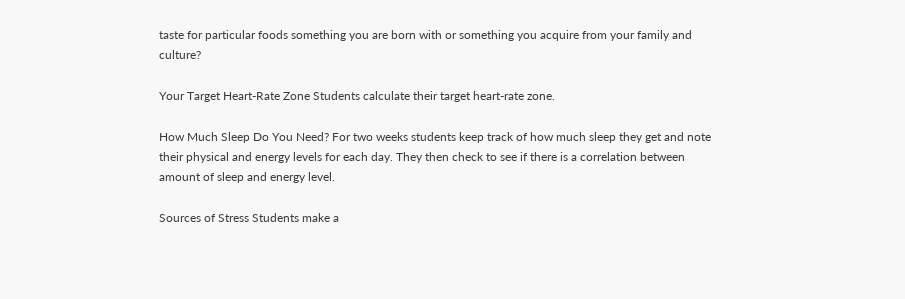taste for particular foods something you are born with or something you acquire from your family and culture?

Your Target Heart-Rate Zone Students calculate their target heart-rate zone.

How Much Sleep Do You Need? For two weeks students keep track of how much sleep they get and note their physical and energy levels for each day. They then check to see if there is a correlation between amount of sleep and energy level.

Sources of Stress Students make a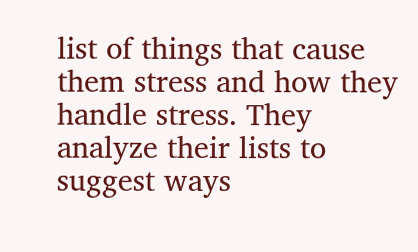list of things that cause them stress and how they handle stress. They analyze their lists to suggest ways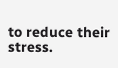to reduce their stress.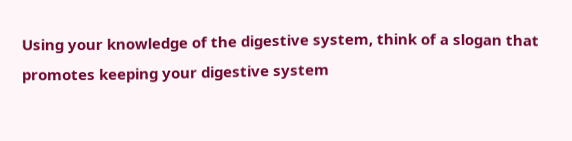Using your knowledge of the digestive system, think of a slogan that promotes keeping your digestive system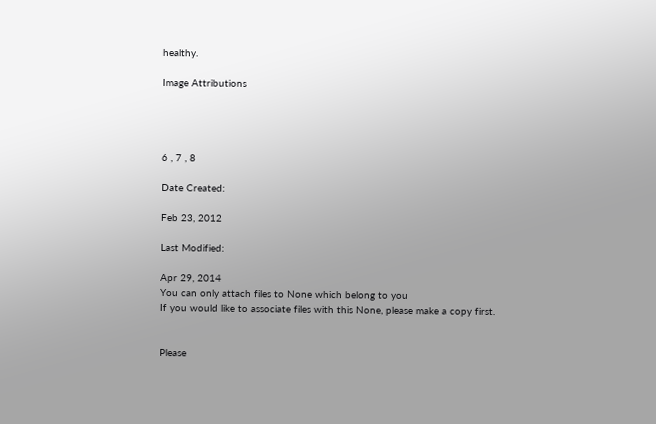healthy.

Image Attributions




6 , 7 , 8

Date Created:

Feb 23, 2012

Last Modified:

Apr 29, 2014
You can only attach files to None which belong to you
If you would like to associate files with this None, please make a copy first.


Please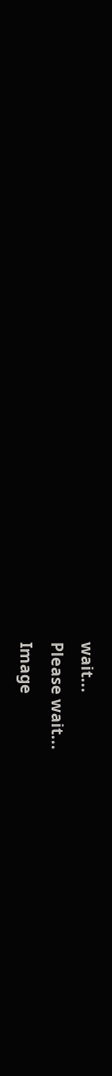wait...
Please wait...
Image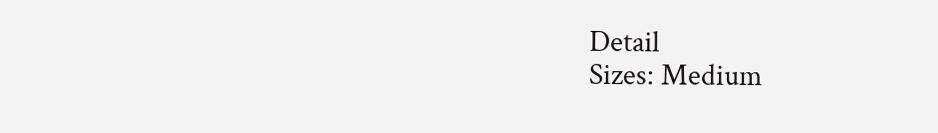Detail
Sizes: Medium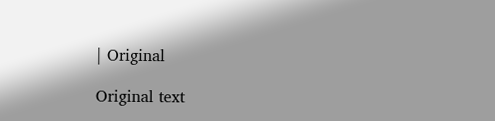| Original

Original text